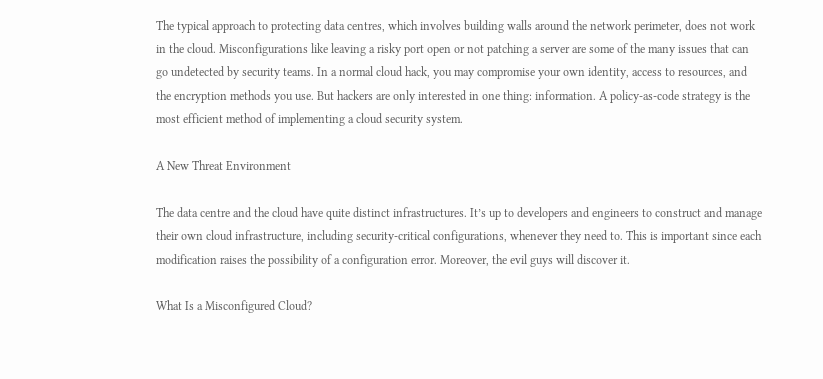The typical approach to protecting data centres, which involves building walls around the network perimeter, does not work in the cloud. Misconfigurations like leaving a risky port open or not patching a server are some of the many issues that can go undetected by security teams. In a normal cloud hack, you may compromise your own identity, access to resources, and the encryption methods you use. But hackers are only interested in one thing: information. A policy-as-code strategy is the most efficient method of implementing a cloud security system.

A New Threat Environment

The data centre and the cloud have quite distinct infrastructures. It’s up to developers and engineers to construct and manage their own cloud infrastructure, including security-critical configurations, whenever they need to. This is important since each modification raises the possibility of a configuration error. Moreover, the evil guys will discover it.

What Is a Misconfigured Cloud?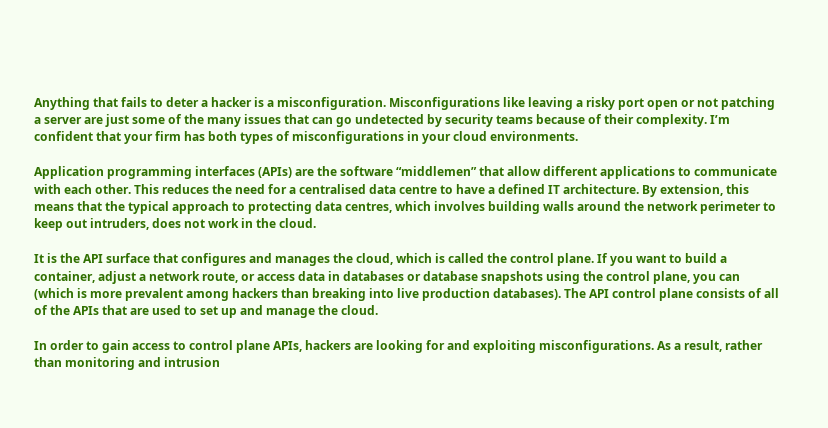Anything that fails to deter a hacker is a misconfiguration. Misconfigurations like leaving a risky port open or not patching a server are just some of the many issues that can go undetected by security teams because of their complexity. I’m confident that your firm has both types of misconfigurations in your cloud environments.

Application programming interfaces (APIs) are the software “middlemen” that allow different applications to communicate with each other. This reduces the need for a centralised data centre to have a defined IT architecture. By extension, this means that the typical approach to protecting data centres, which involves building walls around the network perimeter to keep out intruders, does not work in the cloud.

It is the API surface that configures and manages the cloud, which is called the control plane. If you want to build a container, adjust a network route, or access data in databases or database snapshots using the control plane, you can (which is more prevalent among hackers than breaking into live production databases). The API control plane consists of all of the APIs that are used to set up and manage the cloud.

In order to gain access to control plane APIs, hackers are looking for and exploiting misconfigurations. As a result, rather than monitoring and intrusion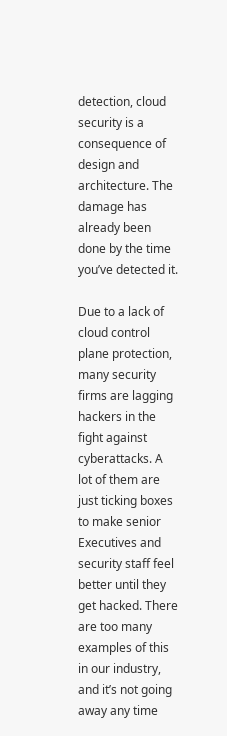detection, cloud security is a consequence of design and architecture. The damage has already been done by the time you’ve detected it.

Due to a lack of cloud control plane protection, many security firms are lagging hackers in the fight against cyberattacks. A lot of them are just ticking boxes to make senior Executives and security staff feel better until they get hacked. There are too many examples of this in our industry, and it’s not going away any time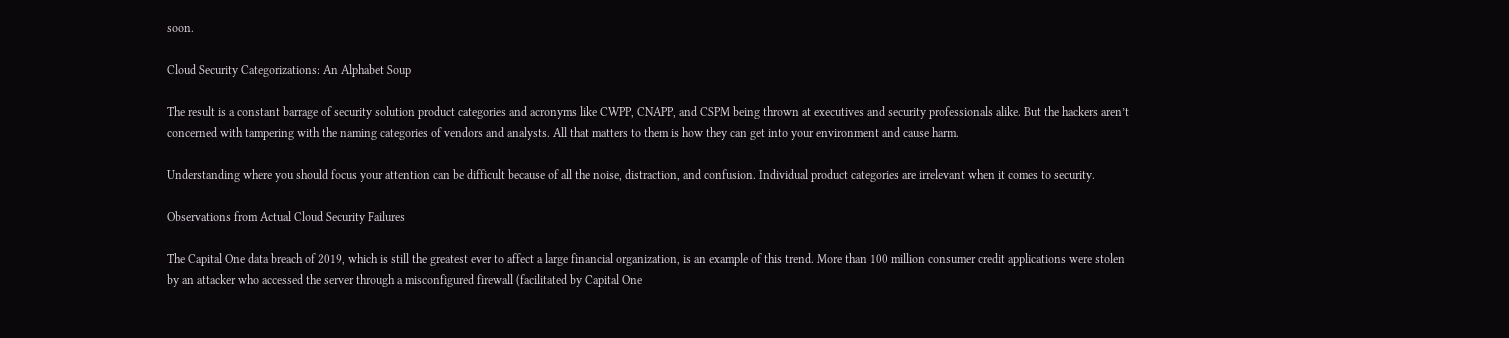soon.

Cloud Security Categorizations: An Alphabet Soup

The result is a constant barrage of security solution product categories and acronyms like CWPP, CNAPP, and CSPM being thrown at executives and security professionals alike. But the hackers aren’t concerned with tampering with the naming categories of vendors and analysts. All that matters to them is how they can get into your environment and cause harm.

Understanding where you should focus your attention can be difficult because of all the noise, distraction, and confusion. Individual product categories are irrelevant when it comes to security.

Observations from Actual Cloud Security Failures

The Capital One data breach of 2019, which is still the greatest ever to affect a large financial organization, is an example of this trend. More than 100 million consumer credit applications were stolen by an attacker who accessed the server through a misconfigured firewall (facilitated by Capital One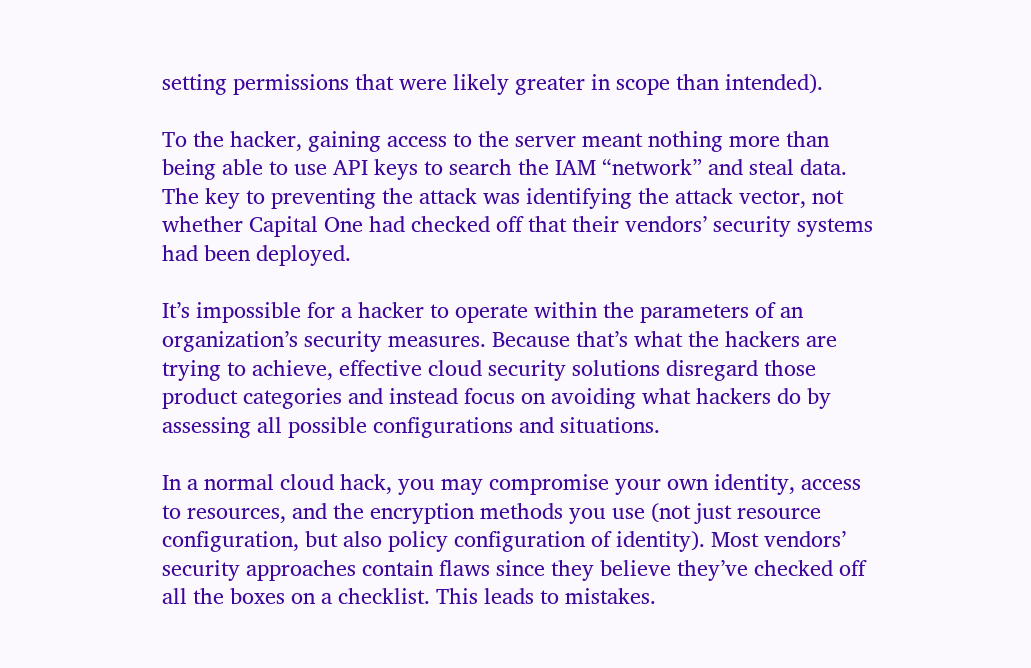setting permissions that were likely greater in scope than intended).

To the hacker, gaining access to the server meant nothing more than being able to use API keys to search the IAM “network” and steal data. The key to preventing the attack was identifying the attack vector, not whether Capital One had checked off that their vendors’ security systems had been deployed.

It’s impossible for a hacker to operate within the parameters of an organization’s security measures. Because that’s what the hackers are trying to achieve, effective cloud security solutions disregard those product categories and instead focus on avoiding what hackers do by assessing all possible configurations and situations.

In a normal cloud hack, you may compromise your own identity, access to resources, and the encryption methods you use (not just resource configuration, but also policy configuration of identity). Most vendors’ security approaches contain flaws since they believe they’ve checked off all the boxes on a checklist. This leads to mistakes.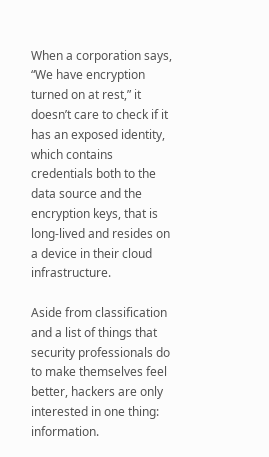When a corporation says, “We have encryption turned on at rest,” it doesn’t care to check if it has an exposed identity, which contains credentials both to the data source and the encryption keys, that is long-lived and resides on a device in their cloud infrastructure.

Aside from classification and a list of things that security professionals do to make themselves feel better, hackers are only interested in one thing: information.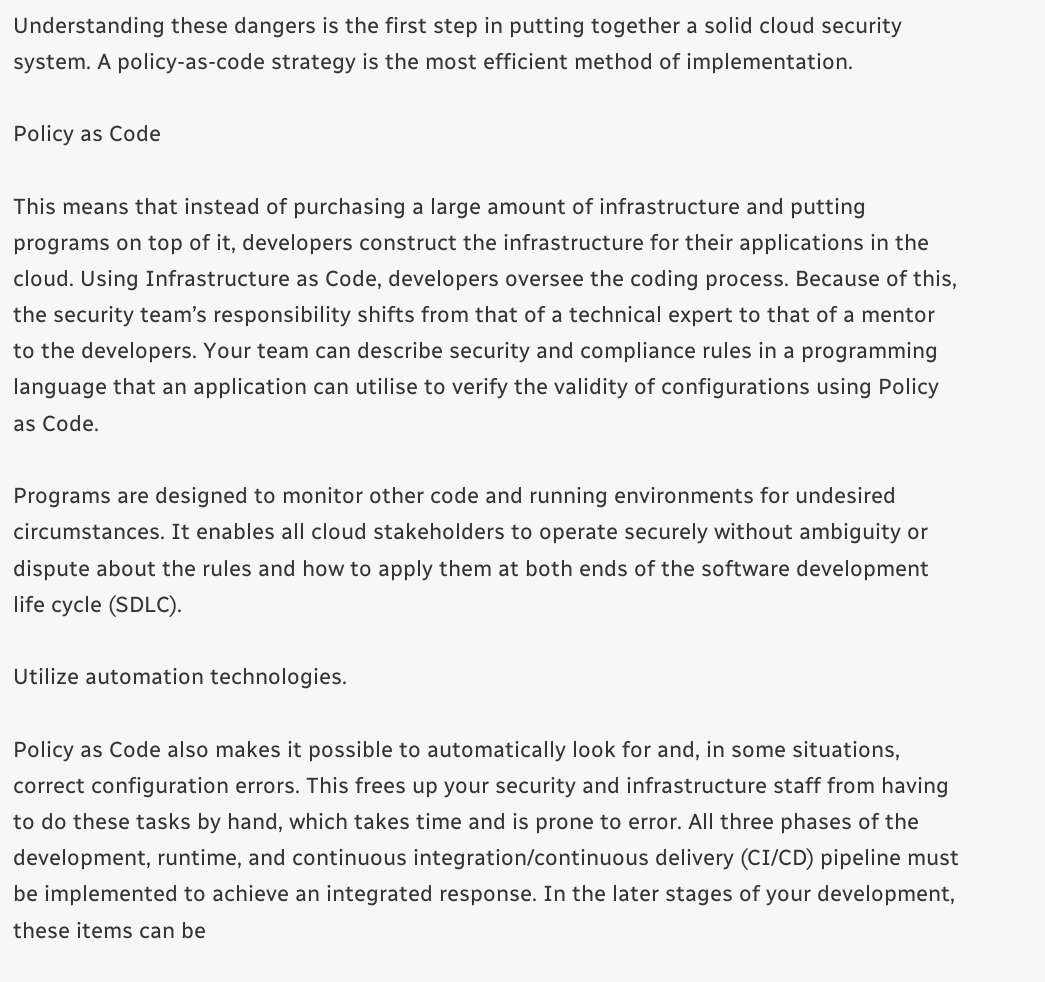Understanding these dangers is the first step in putting together a solid cloud security system. A policy-as-code strategy is the most efficient method of implementation.

Policy as Code

This means that instead of purchasing a large amount of infrastructure and putting programs on top of it, developers construct the infrastructure for their applications in the cloud. Using Infrastructure as Code, developers oversee the coding process. Because of this, the security team’s responsibility shifts from that of a technical expert to that of a mentor to the developers. Your team can describe security and compliance rules in a programming language that an application can utilise to verify the validity of configurations using Policy as Code.

Programs are designed to monitor other code and running environments for undesired circumstances. It enables all cloud stakeholders to operate securely without ambiguity or dispute about the rules and how to apply them at both ends of the software development life cycle (SDLC).

Utilize automation technologies.

Policy as Code also makes it possible to automatically look for and, in some situations, correct configuration errors. This frees up your security and infrastructure staff from having to do these tasks by hand, which takes time and is prone to error. All three phases of the development, runtime, and continuous integration/continuous delivery (CI/CD) pipeline must be implemented to achieve an integrated response. In the later stages of your development, these items can be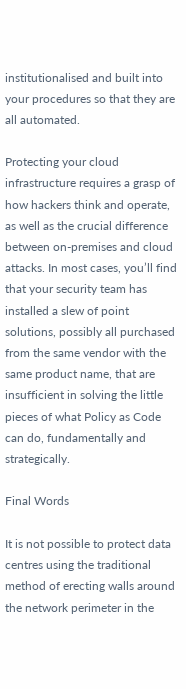institutionalised and built into your procedures so that they are all automated.

Protecting your cloud infrastructure requires a grasp of how hackers think and operate, as well as the crucial difference between on-premises and cloud attacks. In most cases, you’ll find that your security team has installed a slew of point solutions, possibly all purchased from the same vendor with the same product name, that are insufficient in solving the little pieces of what Policy as Code can do, fundamentally and strategically.

Final Words

It is not possible to protect data centres using the traditional method of erecting walls around the network perimeter in the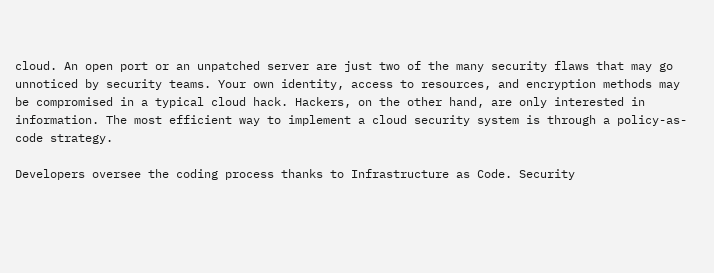cloud. An open port or an unpatched server are just two of the many security flaws that may go unnoticed by security teams. Your own identity, access to resources, and encryption methods may be compromised in a typical cloud hack. Hackers, on the other hand, are only interested in information. The most efficient way to implement a cloud security system is through a policy-as-code strategy.

Developers oversee the coding process thanks to Infrastructure as Code. Security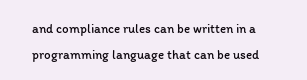and compliance rules can be written in a programming language that can be used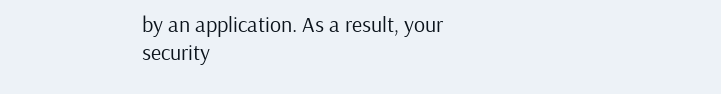by an application. As a result, your security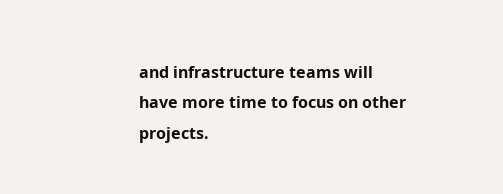and infrastructure teams will have more time to focus on other projects.